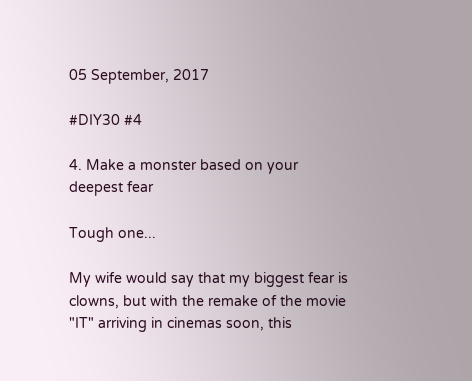05 September, 2017

#DIY30 #4

4. Make a monster based on your deepest fear

Tough one...

My wife would say that my biggest fear is clowns, but with the remake of the movie "IT" arriving in cinemas soon, this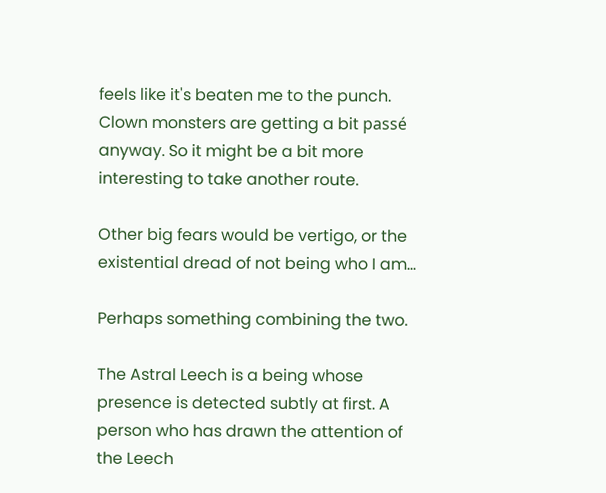feels like it's beaten me to the punch. Clown monsters are getting a bit passé anyway. So it might be a bit more interesting to take another route.

Other big fears would be vertigo, or the existential dread of not being who I am...

Perhaps something combining the two.

The Astral Leech is a being whose presence is detected subtly at first. A person who has drawn the attention of the Leech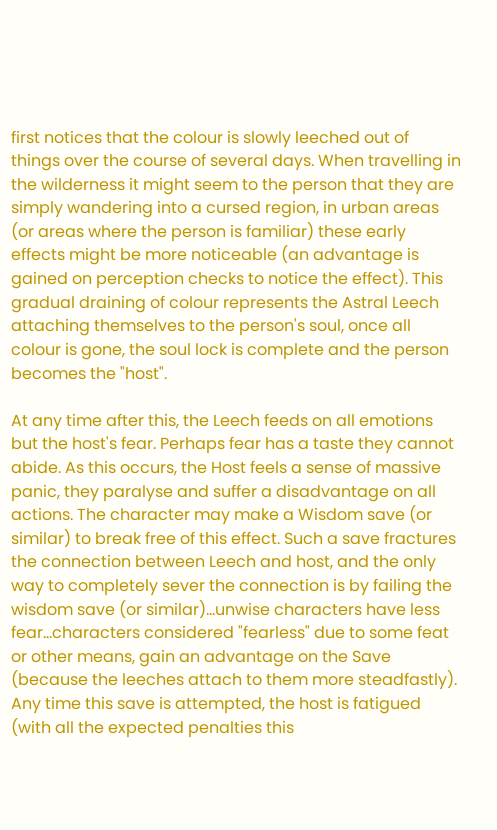first notices that the colour is slowly leeched out of things over the course of several days. When travelling in the wilderness it might seem to the person that they are simply wandering into a cursed region, in urban areas (or areas where the person is familiar) these early effects might be more noticeable (an advantage is gained on perception checks to notice the effect). This gradual draining of colour represents the Astral Leech attaching themselves to the person's soul, once all colour is gone, the soul lock is complete and the person becomes the "host".

At any time after this, the Leech feeds on all emotions but the host's fear. Perhaps fear has a taste they cannot abide. As this occurs, the Host feels a sense of massive panic, they paralyse and suffer a disadvantage on all actions. The character may make a Wisdom save (or similar) to break free of this effect. Such a save fractures the connection between Leech and host, and the only way to completely sever the connection is by failing the wisdom save (or similar)...unwise characters have less fear...characters considered "fearless" due to some feat or other means, gain an advantage on the Save (because the leeches attach to them more steadfastly). Any time this save is attempted, the host is fatigued (with all the expected penalties this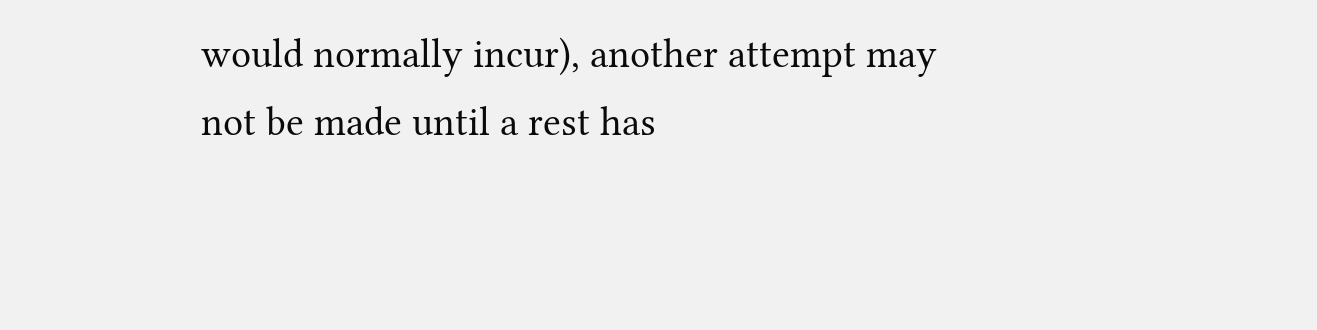would normally incur), another attempt may not be made until a rest has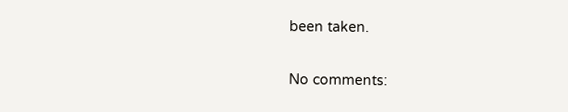been taken.

No comments: